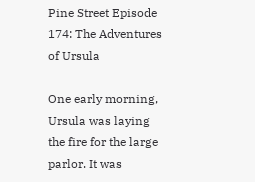Pine Street Episode 174: The Adventures of Ursula

One early morning, Ursula was laying the fire for the large parlor. It was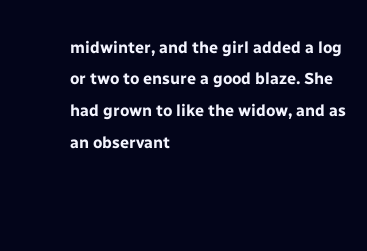midwinter, and the girl added a log or two to ensure a good blaze. She had grown to like the widow, and as an observant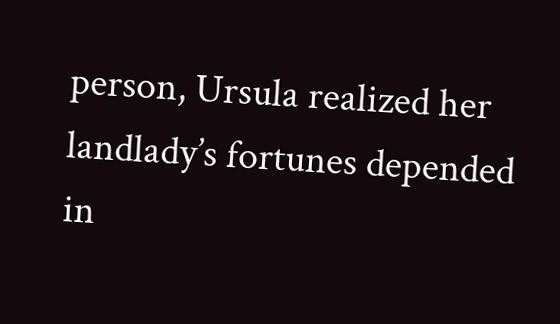person, Ursula realized her landlady’s fortunes depended in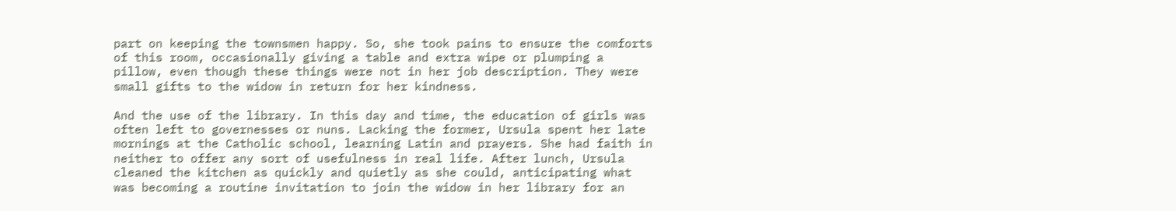part on keeping the townsmen happy. So, she took pains to ensure the comforts of this room, occasionally giving a table and extra wipe or plumping a pillow, even though these things were not in her job description. They were small gifts to the widow in return for her kindness.

And the use of the library. In this day and time, the education of girls was often left to governesses or nuns. Lacking the former, Ursula spent her late mornings at the Catholic school, learning Latin and prayers. She had faith in neither to offer any sort of usefulness in real life. After lunch, Ursula cleaned the kitchen as quickly and quietly as she could, anticipating what was becoming a routine invitation to join the widow in her library for an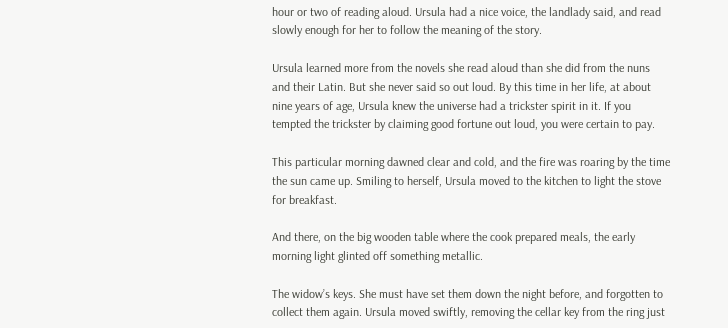hour or two of reading aloud. Ursula had a nice voice, the landlady said, and read slowly enough for her to follow the meaning of the story.

Ursula learned more from the novels she read aloud than she did from the nuns and their Latin. But she never said so out loud. By this time in her life, at about nine years of age, Ursula knew the universe had a trickster spirit in it. If you tempted the trickster by claiming good fortune out loud, you were certain to pay.

This particular morning dawned clear and cold, and the fire was roaring by the time the sun came up. Smiling to herself, Ursula moved to the kitchen to light the stove for breakfast.

And there, on the big wooden table where the cook prepared meals, the early morning light glinted off something metallic.

The widow’s keys. She must have set them down the night before, and forgotten to collect them again. Ursula moved swiftly, removing the cellar key from the ring just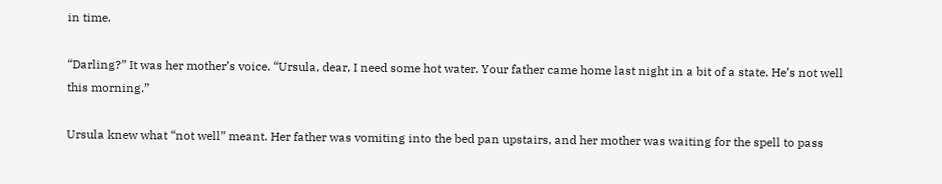in time.

“Darling?” It was her mother’s voice. “Ursula, dear, I need some hot water. Your father came home last night in a bit of a state. He’s not well this morning.”

Ursula knew what “not well” meant. Her father was vomiting into the bed pan upstairs, and her mother was waiting for the spell to pass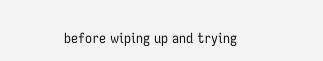before wiping up and trying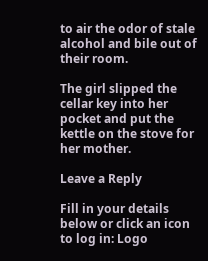to air the odor of stale alcohol and bile out of their room.

The girl slipped the cellar key into her pocket and put the kettle on the stove for her mother.

Leave a Reply

Fill in your details below or click an icon to log in: Logo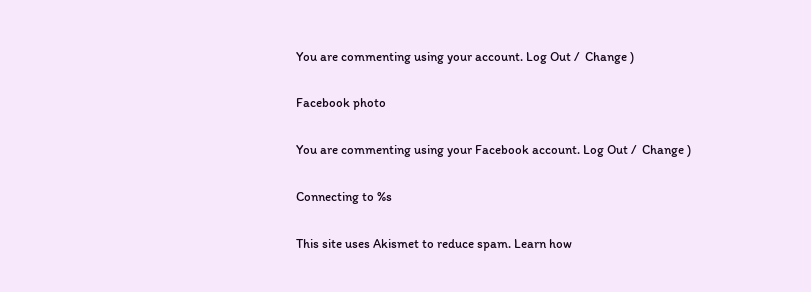You are commenting using your account. Log Out /  Change )

Facebook photo

You are commenting using your Facebook account. Log Out /  Change )

Connecting to %s

This site uses Akismet to reduce spam. Learn how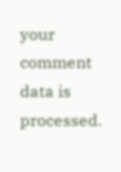your comment data is processed.